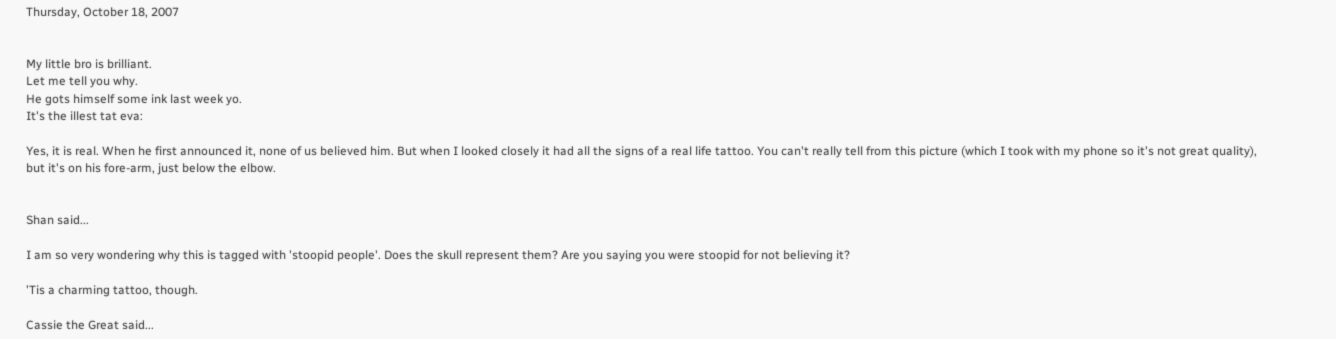Thursday, October 18, 2007


My little bro is brilliant.
Let me tell you why.
He gots himself some ink last week yo.
It's the illest tat eva:

Yes, it is real. When he first announced it, none of us believed him. But when I looked closely it had all the signs of a real life tattoo. You can't really tell from this picture (which I took with my phone so it's not great quality), but it's on his fore-arm, just below the elbow.


Shan said...

I am so very wondering why this is tagged with 'stoopid people'. Does the skull represent them? Are you saying you were stoopid for not believing it?

'Tis a charming tattoo, though.

Cassie the Great said...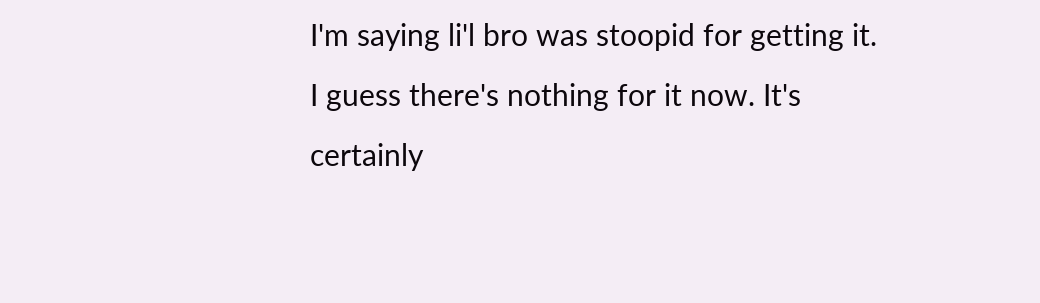I'm saying li'l bro was stoopid for getting it. I guess there's nothing for it now. It's certainly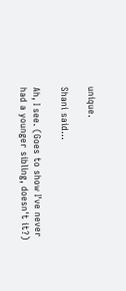unique.

Shani said...

Ah, I see. (Goes to show I've never had a younger sibling, doesn't it?)